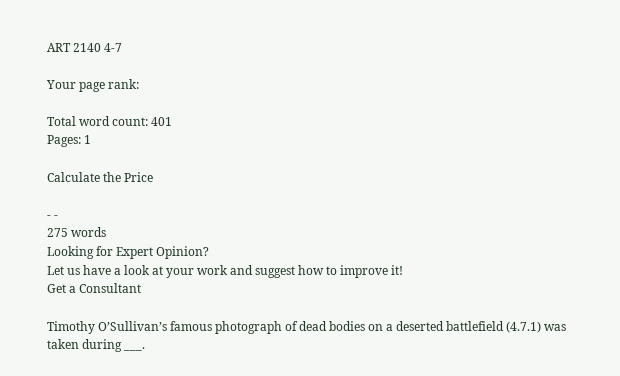ART 2140 4-7

Your page rank:

Total word count: 401
Pages: 1

Calculate the Price

- -
275 words
Looking for Expert Opinion?
Let us have a look at your work and suggest how to improve it!
Get a Consultant

Timothy O’Sullivan’s famous photograph of dead bodies on a deserted battlefield (4.7.1) was
taken during ___.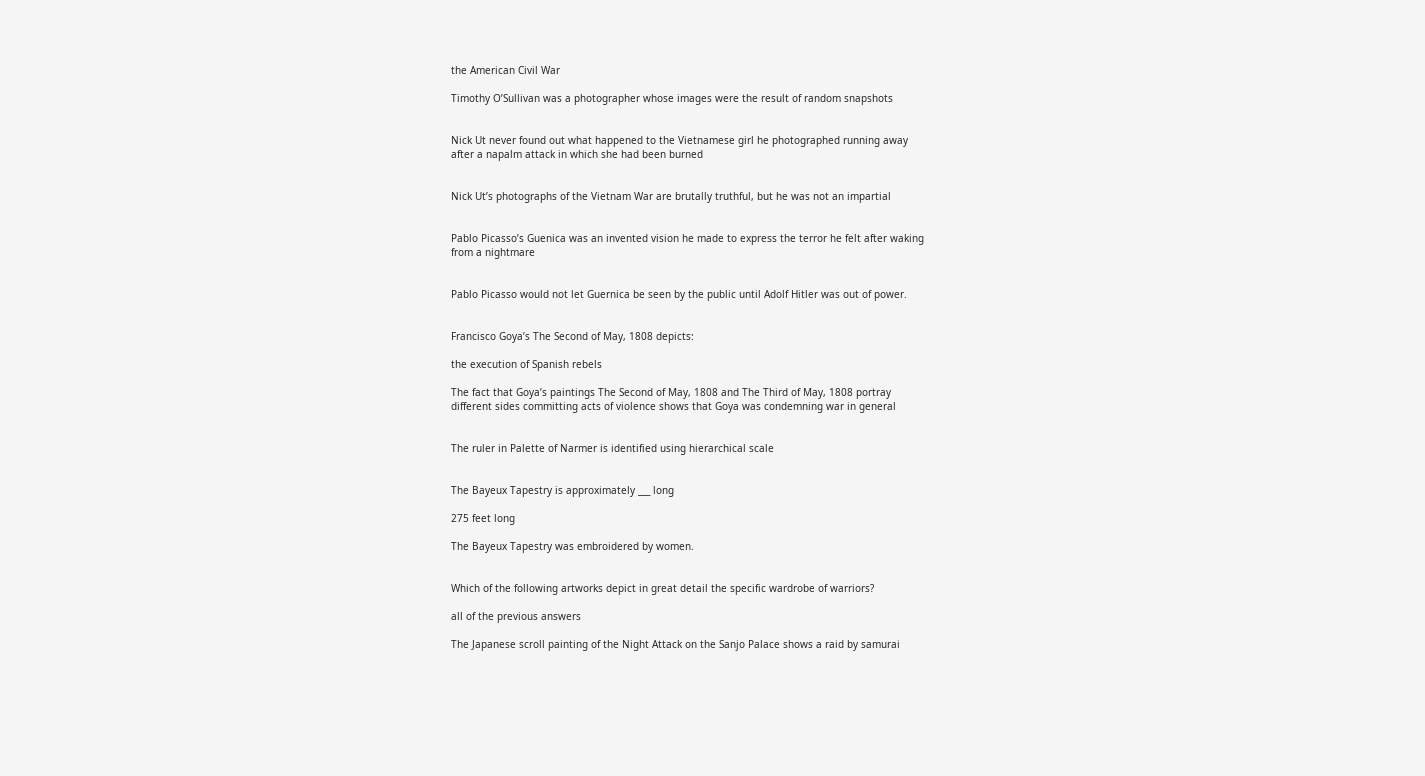the American Civil War

Timothy O’Sullivan was a photographer whose images were the result of random snapshots


Nick Ut never found out what happened to the Vietnamese girl he photographed running away
after a napalm attack in which she had been burned


Nick Ut’s photographs of the Vietnam War are brutally truthful, but he was not an impartial


Pablo Picasso’s Guenica was an invented vision he made to express the terror he felt after waking
from a nightmare


Pablo Picasso would not let Guernica be seen by the public until Adolf Hitler was out of power.


Francisco Goya’s The Second of May, 1808 depicts:

the execution of Spanish rebels

The fact that Goya’s paintings The Second of May, 1808 and The Third of May, 1808 portray
different sides committing acts of violence shows that Goya was condemning war in general


The ruler in Palette of Narmer is identified using hierarchical scale


The Bayeux Tapestry is approximately ___ long

275 feet long

The Bayeux Tapestry was embroidered by women.


Which of the following artworks depict in great detail the specific wardrobe of warriors?

all of the previous answers

The Japanese scroll painting of the Night Attack on the Sanjo Palace shows a raid by samurai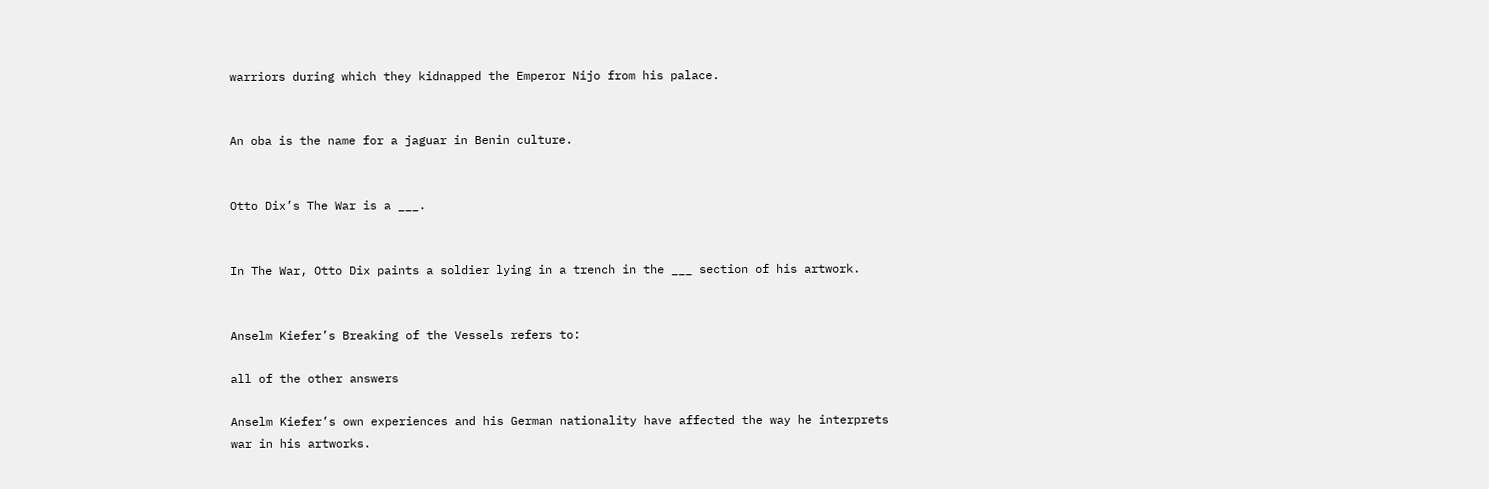warriors during which they kidnapped the Emperor Nijo from his palace.


An oba is the name for a jaguar in Benin culture.


Otto Dix’s The War is a ___.


In The War, Otto Dix paints a soldier lying in a trench in the ___ section of his artwork.


Anselm Kiefer’s Breaking of the Vessels refers to:

all of the other answers

Anselm Kiefer’s own experiences and his German nationality have affected the way he interprets
war in his artworks.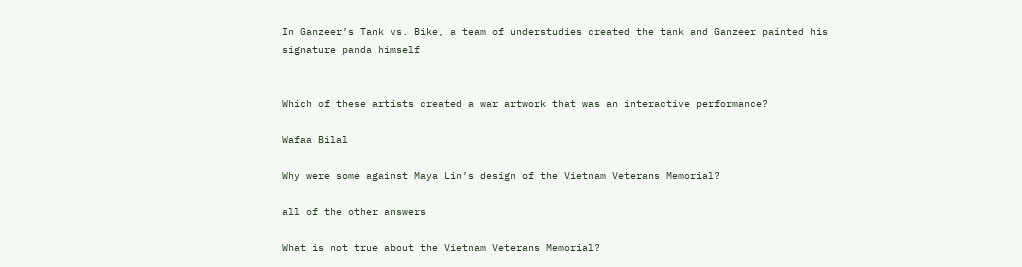In Ganzeer’s Tank vs. Bike, a team of understudies created the tank and Ganzeer painted his
signature panda himself


Which of these artists created a war artwork that was an interactive performance?

Wafaa Bilal

Why were some against Maya Lin’s design of the Vietnam Veterans Memorial?

all of the other answers

What is not true about the Vietnam Veterans Memorial?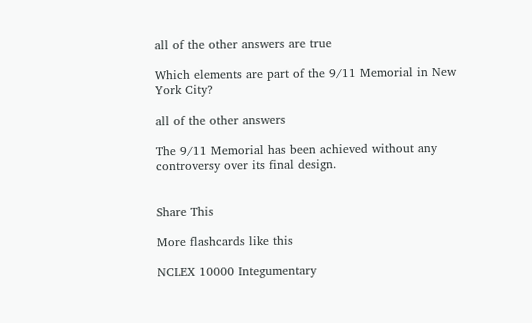all of the other answers are true

Which elements are part of the 9/11 Memorial in New York City?

all of the other answers

The 9/11 Memorial has been achieved without any controversy over its final design.


Share This

More flashcards like this

NCLEX 10000 Integumentary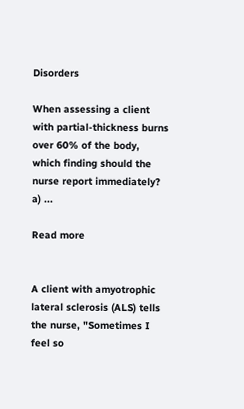Disorders

When assessing a client with partial-thickness burns over 60% of the body, which finding should the nurse report immediately? a) ...

Read more


A client with amyotrophic lateral sclerosis (ALS) tells the nurse, "Sometimes I feel so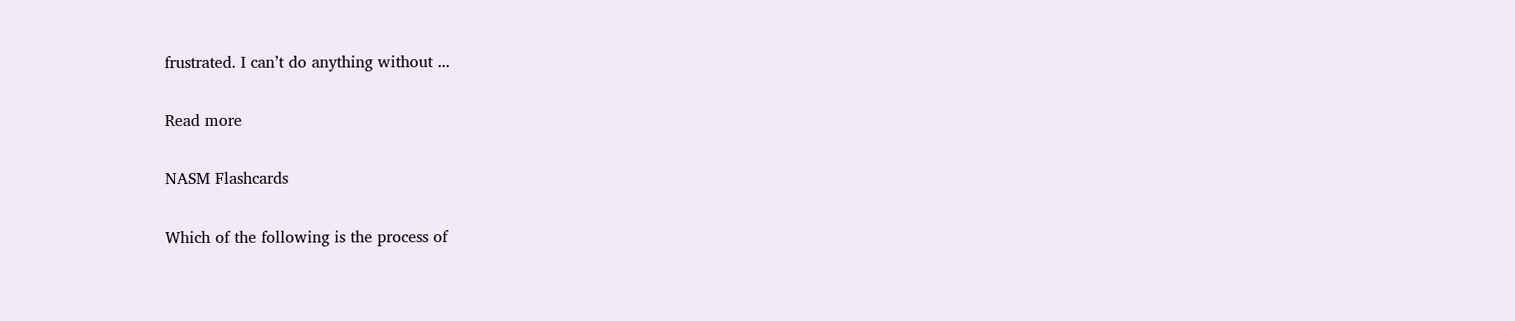frustrated. I can’t do anything without ...

Read more

NASM Flashcards

Which of the following is the process of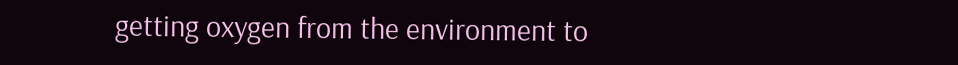getting oxygen from the environment to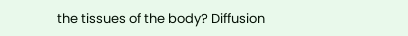the tissues of the body? Diffusion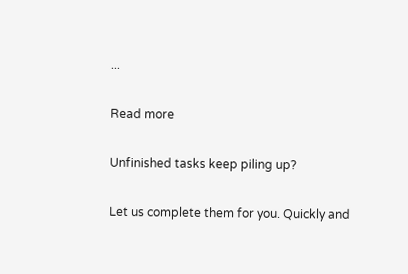...

Read more

Unfinished tasks keep piling up?

Let us complete them for you. Quickly and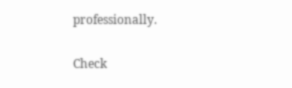professionally.

Check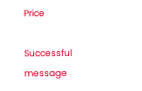Price

Successful message